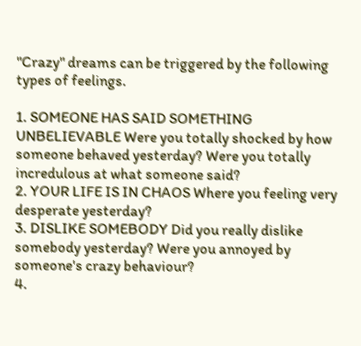"Crazy" dreams can be triggered by the following types of feelings.

1. SOMEONE HAS SAID SOMETHING UNBELIEVABLE Were you totally shocked by how someone behaved yesterday? Were you totally incredulous at what someone said?
2. YOUR LIFE IS IN CHAOS Where you feeling very desperate yesterday?
3. DISLIKE SOMEBODY Did you really dislike somebody yesterday? Were you annoyed by someone's crazy behaviour?
4.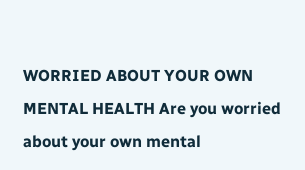WORRIED ABOUT YOUR OWN MENTAL HEALTH Are you worried about your own mental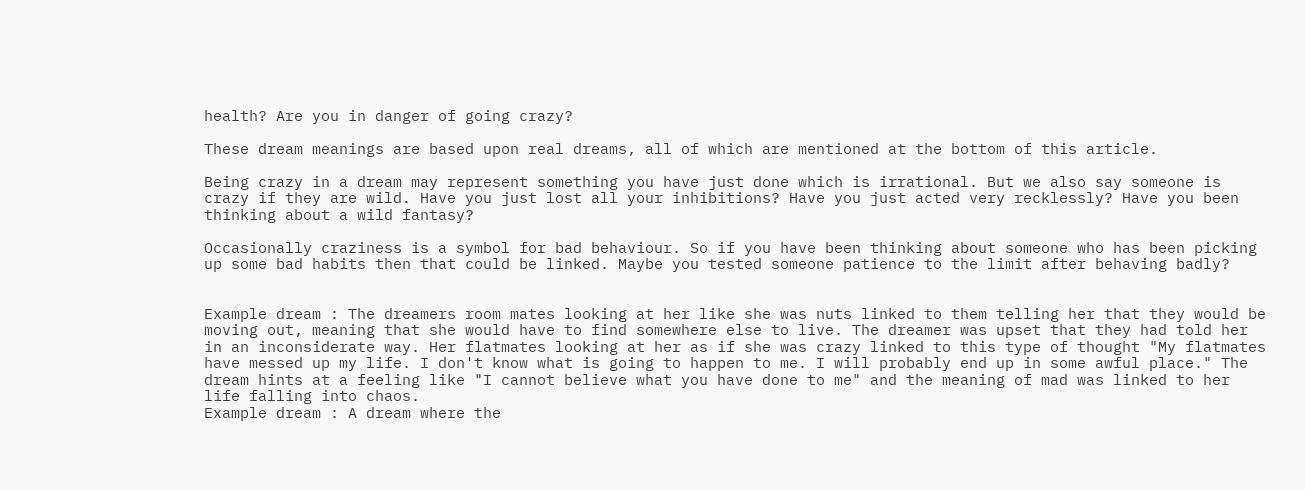health? Are you in danger of going crazy?

These dream meanings are based upon real dreams, all of which are mentioned at the bottom of this article.

Being crazy in a dream may represent something you have just done which is irrational. But we also say someone is crazy if they are wild. Have you just lost all your inhibitions? Have you just acted very recklessly? Have you been thinking about a wild fantasy?

Occasionally craziness is a symbol for bad behaviour. So if you have been thinking about someone who has been picking up some bad habits then that could be linked. Maybe you tested someone patience to the limit after behaving badly?


Example dream : The dreamers room mates looking at her like she was nuts linked to them telling her that they would be moving out, meaning that she would have to find somewhere else to live. The dreamer was upset that they had told her in an inconsiderate way. Her flatmates looking at her as if she was crazy linked to this type of thought "My flatmates have messed up my life. I don't know what is going to happen to me. I will probably end up in some awful place." The dream hints at a feeling like "I cannot believe what you have done to me" and the meaning of mad was linked to her life falling into chaos.
Example dream : A dream where the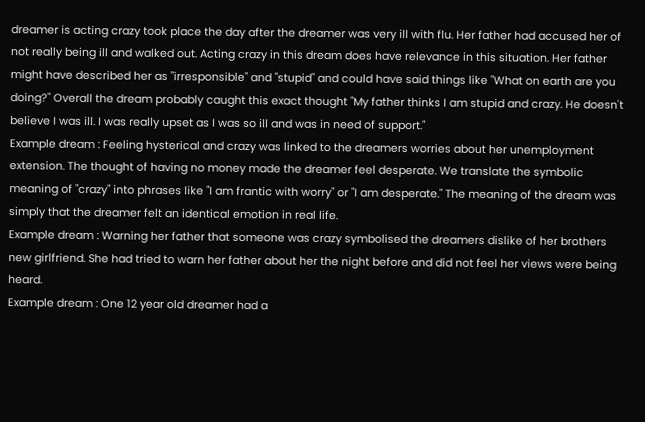dreamer is acting crazy took place the day after the dreamer was very ill with flu. Her father had accused her of not really being ill and walked out. Acting crazy in this dream does have relevance in this situation. Her father might have described her as "irresponsible" and "stupid" and could have said things like "What on earth are you doing?" Overall the dream probably caught this exact thought "My father thinks I am stupid and crazy. He doesn't believe I was ill. I was really upset as I was so ill and was in need of support."
Example dream : Feeling hysterical and crazy was linked to the dreamers worries about her unemployment extension. The thought of having no money made the dreamer feel desperate. We translate the symbolic meaning of "crazy" into phrases like "I am frantic with worry" or "I am desperate." The meaning of the dream was simply that the dreamer felt an identical emotion in real life.
Example dream : Warning her father that someone was crazy symbolised the dreamers dislike of her brothers new girlfriend. She had tried to warn her father about her the night before and did not feel her views were being heard.
Example dream : One 12 year old dreamer had a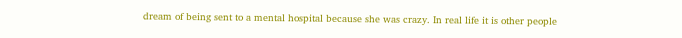dream of being sent to a mental hospital because she was crazy. In real life it is other people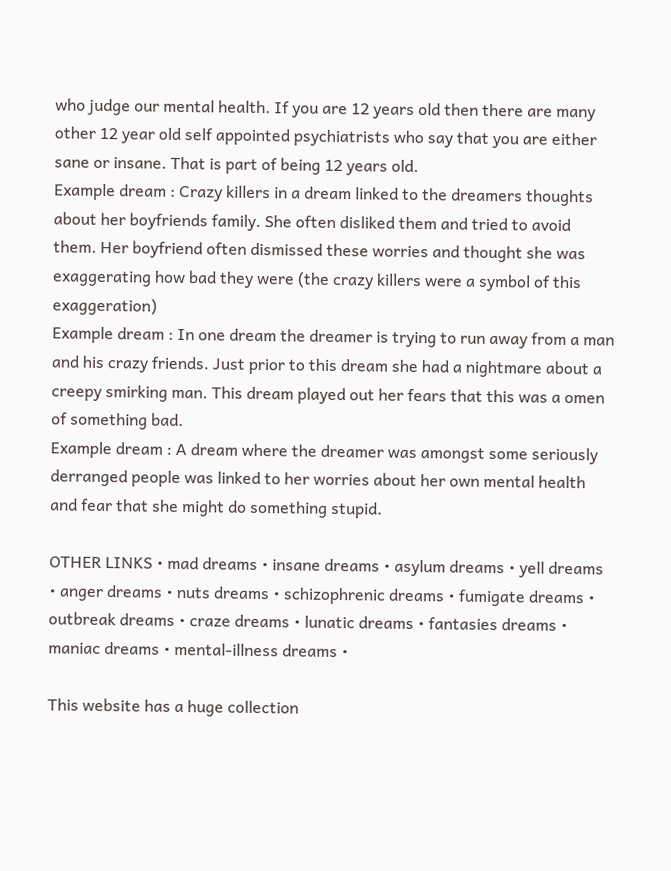who judge our mental health. If you are 12 years old then there are many other 12 year old self appointed psychiatrists who say that you are either sane or insane. That is part of being 12 years old.
Example dream : Crazy killers in a dream linked to the dreamers thoughts about her boyfriends family. She often disliked them and tried to avoid them. Her boyfriend often dismissed these worries and thought she was exaggerating how bad they were (the crazy killers were a symbol of this exaggeration)
Example dream : In one dream the dreamer is trying to run away from a man and his crazy friends. Just prior to this dream she had a nightmare about a creepy smirking man. This dream played out her fears that this was a omen of something bad.
Example dream : A dream where the dreamer was amongst some seriously derranged people was linked to her worries about her own mental health and fear that she might do something stupid.

OTHER LINKS • mad dreams • insane dreams • asylum dreams • yell dreams • anger dreams • nuts dreams • schizophrenic dreams • fumigate dreams • outbreak dreams • craze dreams • lunatic dreams • fantasies dreams • maniac dreams • mental-illness dreams •

This website has a huge collection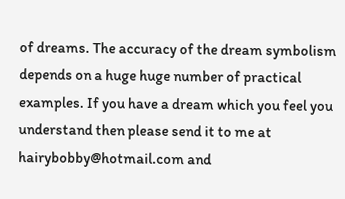of dreams. The accuracy of the dream symbolism depends on a huge huge number of practical examples. If you have a dream which you feel you understand then please send it to me at hairybobby@hotmail.com and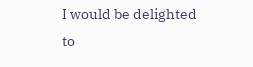I would be delighted to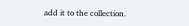add it to the collection.